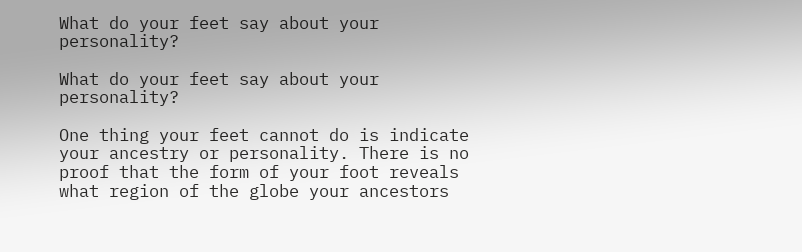What do your feet say about your personality?

What do your feet say about your personality?

One thing your feet cannot do is indicate your ancestry or personality. There is no proof that the form of your foot reveals what region of the globe your ancestors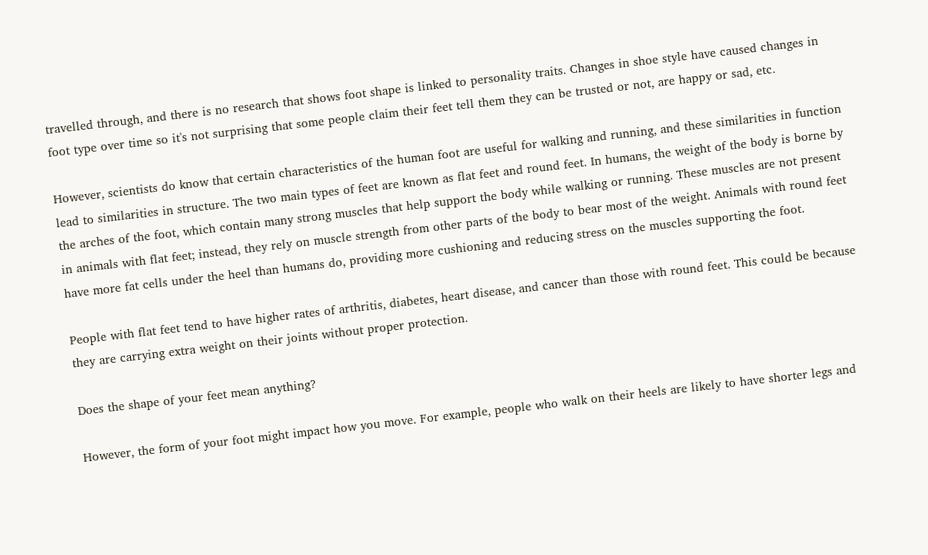travelled through, and there is no research that shows foot shape is linked to personality traits. Changes in shoe style have caused changes in foot type over time so it's not surprising that some people claim their feet tell them they can be trusted or not, are happy or sad, etc.

However, scientists do know that certain characteristics of the human foot are useful for walking and running, and these similarities in function lead to similarities in structure. The two main types of feet are known as flat feet and round feet. In humans, the weight of the body is borne by the arches of the foot, which contain many strong muscles that help support the body while walking or running. These muscles are not present in animals with flat feet; instead, they rely on muscle strength from other parts of the body to bear most of the weight. Animals with round feet have more fat cells under the heel than humans do, providing more cushioning and reducing stress on the muscles supporting the foot.

People with flat feet tend to have higher rates of arthritis, diabetes, heart disease, and cancer than those with round feet. This could be because they are carrying extra weight on their joints without proper protection.

Does the shape of your feet mean anything?

However, the form of your foot might impact how you move. For example, people who walk on their heels are likely to have shorter legs and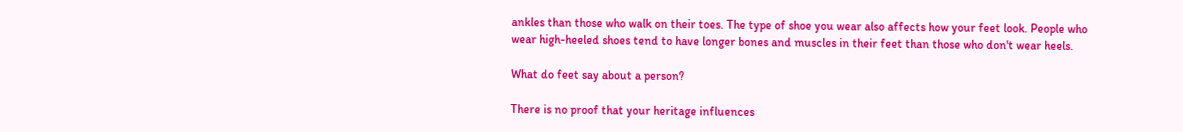ankles than those who walk on their toes. The type of shoe you wear also affects how your feet look. People who wear high-heeled shoes tend to have longer bones and muscles in their feet than those who don't wear heels.

What do feet say about a person?

There is no proof that your heritage influences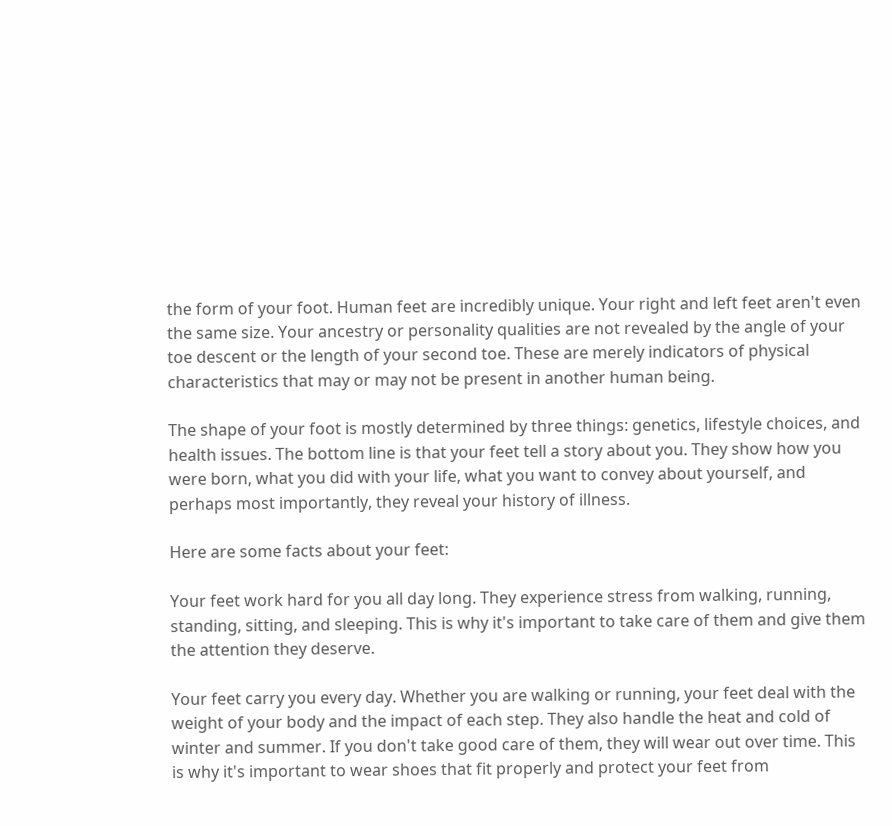the form of your foot. Human feet are incredibly unique. Your right and left feet aren't even the same size. Your ancestry or personality qualities are not revealed by the angle of your toe descent or the length of your second toe. These are merely indicators of physical characteristics that may or may not be present in another human being.

The shape of your foot is mostly determined by three things: genetics, lifestyle choices, and health issues. The bottom line is that your feet tell a story about you. They show how you were born, what you did with your life, what you want to convey about yourself, and perhaps most importantly, they reveal your history of illness.

Here are some facts about your feet:

Your feet work hard for you all day long. They experience stress from walking, running, standing, sitting, and sleeping. This is why it's important to take care of them and give them the attention they deserve.

Your feet carry you every day. Whether you are walking or running, your feet deal with the weight of your body and the impact of each step. They also handle the heat and cold of winter and summer. If you don't take good care of them, they will wear out over time. This is why it's important to wear shoes that fit properly and protect your feet from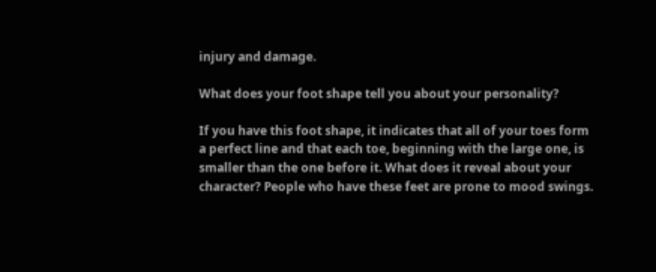injury and damage.

What does your foot shape tell you about your personality?

If you have this foot shape, it indicates that all of your toes form a perfect line and that each toe, beginning with the large one, is smaller than the one before it. What does it reveal about your character? People who have these feet are prone to mood swings.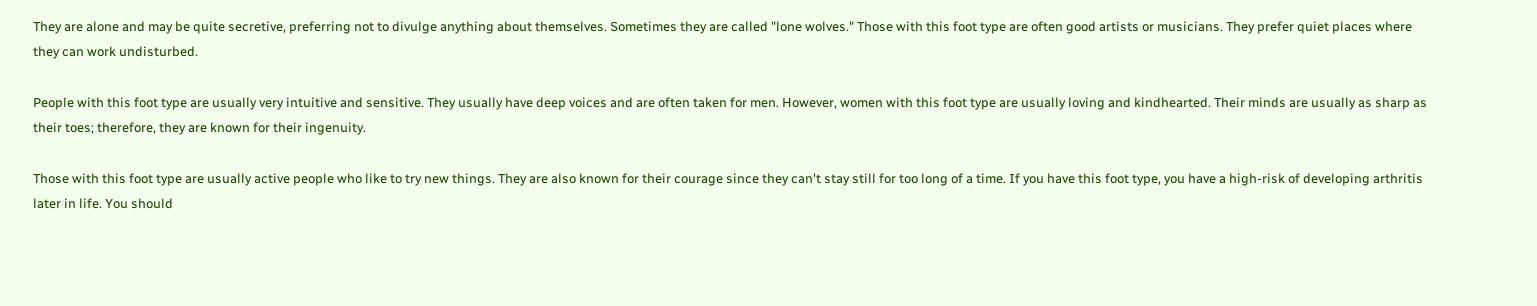They are alone and may be quite secretive, preferring not to divulge anything about themselves. Sometimes they are called "lone wolves." Those with this foot type are often good artists or musicians. They prefer quiet places where they can work undisturbed.

People with this foot type are usually very intuitive and sensitive. They usually have deep voices and are often taken for men. However, women with this foot type are usually loving and kindhearted. Their minds are usually as sharp as their toes; therefore, they are known for their ingenuity.

Those with this foot type are usually active people who like to try new things. They are also known for their courage since they can't stay still for too long of a time. If you have this foot type, you have a high-risk of developing arthritis later in life. You should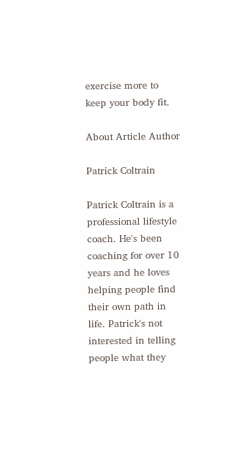exercise more to keep your body fit.

About Article Author

Patrick Coltrain

Patrick Coltrain is a professional lifestyle coach. He's been coaching for over 10 years and he loves helping people find their own path in life. Patrick's not interested in telling people what they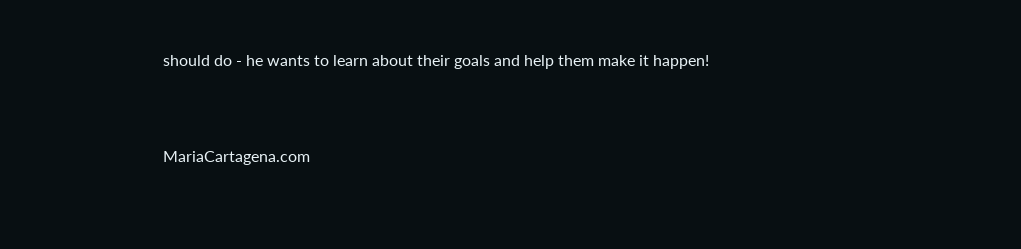should do - he wants to learn about their goals and help them make it happen!


MariaCartagena.com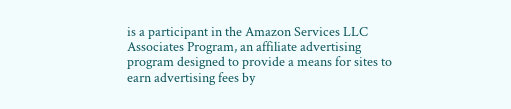is a participant in the Amazon Services LLC Associates Program, an affiliate advertising program designed to provide a means for sites to earn advertising fees by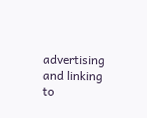advertising and linking to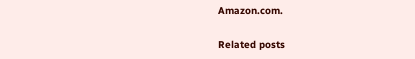Amazon.com.

Related posts